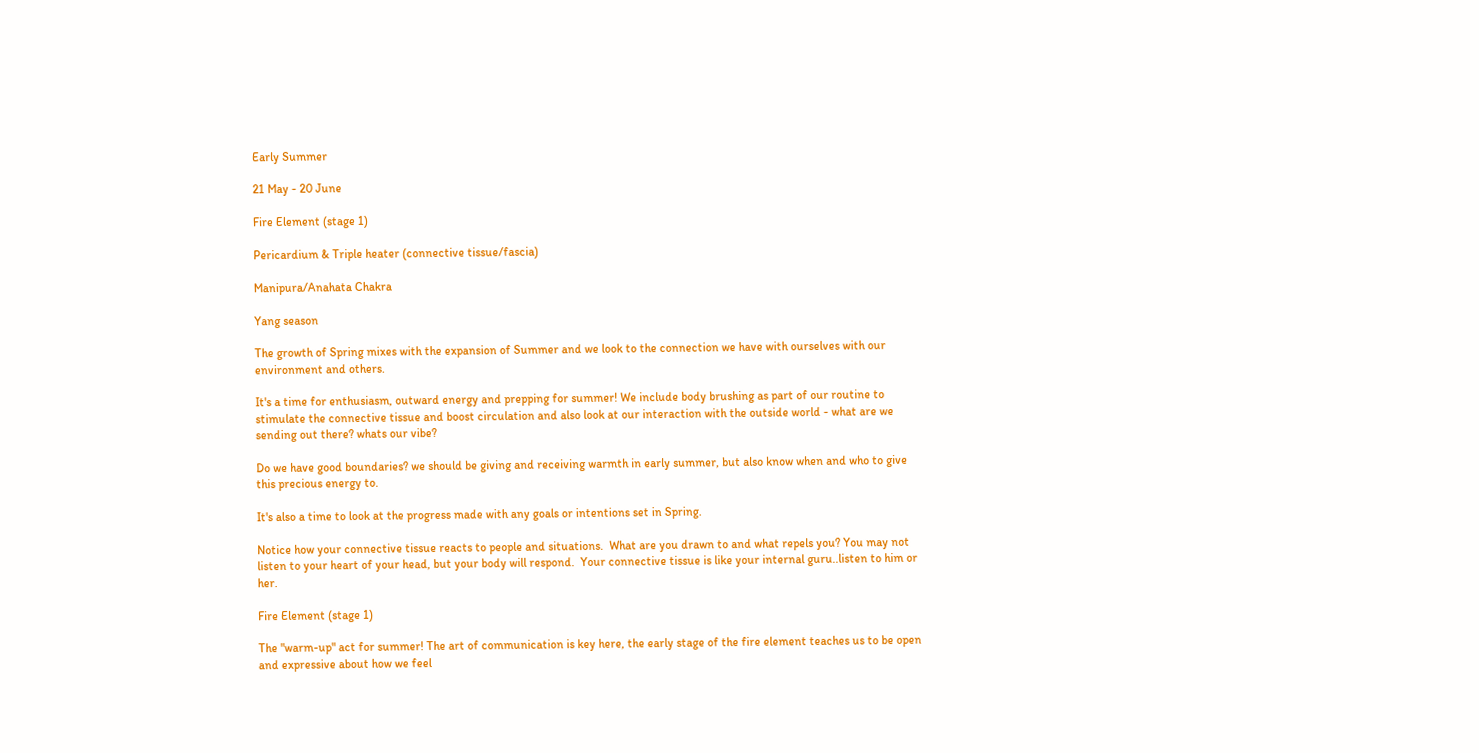Early Summer

21 May - 20 June

Fire Element (stage 1)

Pericardium & Triple heater (connective tissue/fascia)

Manipura/Anahata Chakra

Yang season

The growth of Spring mixes with the expansion of Summer and we look to the connection we have with ourselves with our environment and others.

It's a time for enthusiasm, outward energy and prepping for summer! We include body brushing as part of our routine to stimulate the connective tissue and boost circulation and also look at our interaction with the outside world - what are we sending out there? whats our vibe?

Do we have good boundaries? we should be giving and receiving warmth in early summer, but also know when and who to give this precious energy to.

It's also a time to look at the progress made with any goals or intentions set in Spring.

Notice how your connective tissue reacts to people and situations.  What are you drawn to and what repels you? You may not listen to your heart of your head, but your body will respond.  Your connective tissue is like your internal guru..listen to him or her.

Fire Element (stage 1)

The "warm-up" act for summer! The art of communication is key here, the early stage of the fire element teaches us to be open and expressive about how we feel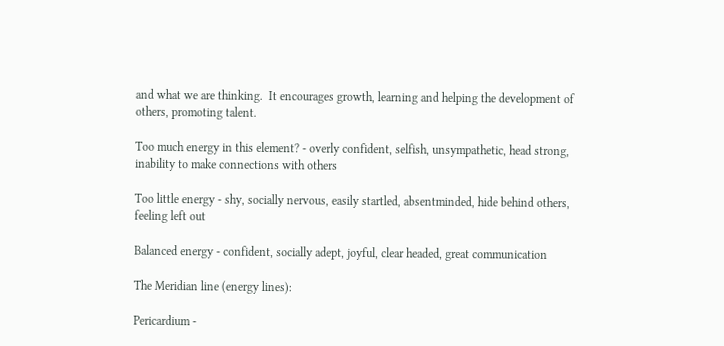and what we are thinking.  It encourages growth, learning and helping the development of others, promoting talent.

Too much energy in this element? - overly confident, selfish, unsympathetic, head strong, inability to make connections with others

Too little energy - shy, socially nervous, easily startled, absentminded, hide behind others, feeling left out

Balanced energy - confident, socially adept, joyful, clear headed, great communication

The Meridian line (energy lines):

Pericardium -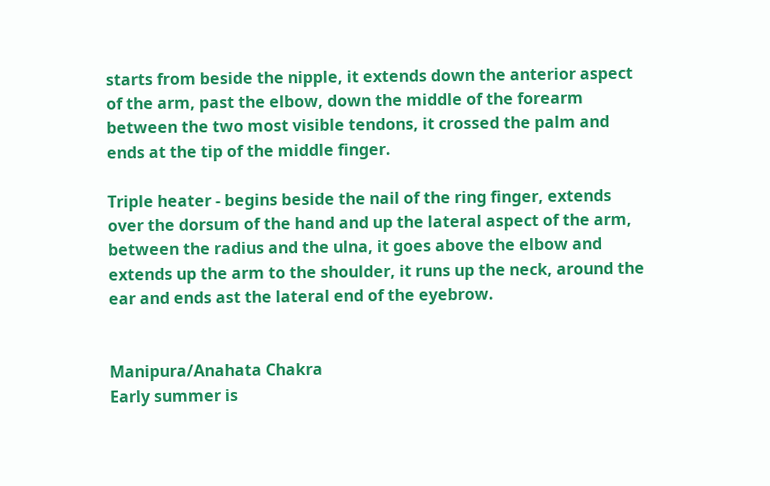starts from beside the nipple, it extends down the anterior aspect of the arm, past the elbow, down the middle of the forearm between the two most visible tendons, it crossed the palm and ends at the tip of the middle finger.

Triple heater - begins beside the nail of the ring finger, extends over the dorsum of the hand and up the lateral aspect of the arm, between the radius and the ulna, it goes above the elbow and extends up the arm to the shoulder, it runs up the neck, around the ear and ends ast the lateral end of the eyebrow.


Manipura/Anahata Chakra
Early summer is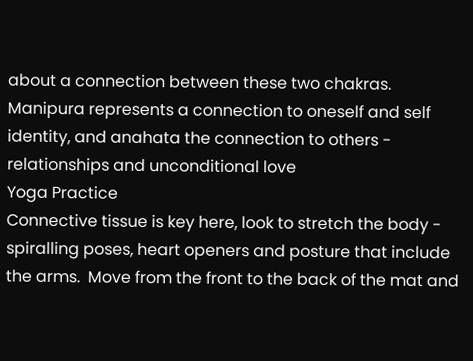about a connection between these two chakras.  Manipura represents a connection to oneself and self identity, and anahata the connection to others - relationships and unconditional love
Yoga Practice
Connective tissue is key here, look to stretch the body - spiralling poses, heart openers and posture that include the arms.  Move from the front to the back of the mat and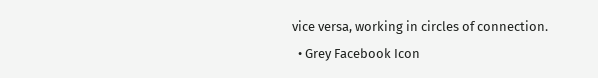vice versa, working in circles of connection.
  • Grey Facebook Icon